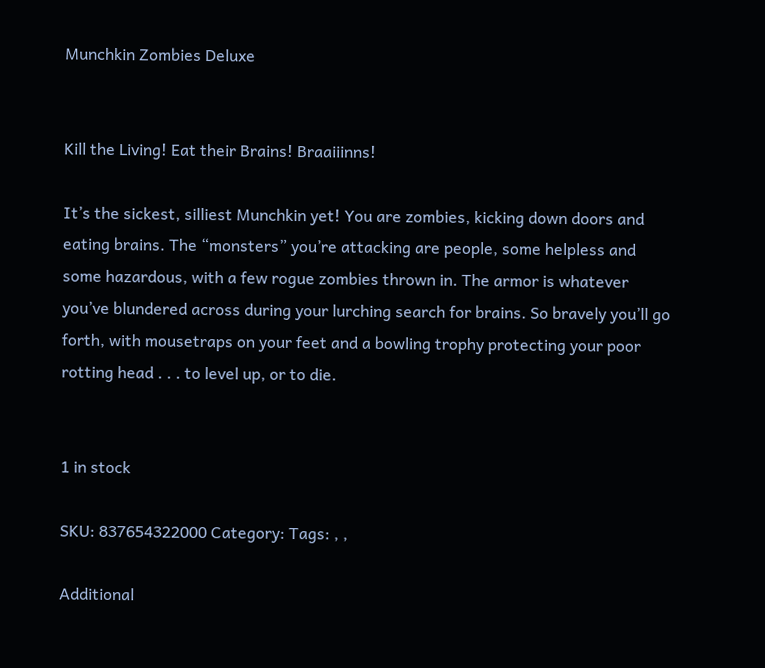Munchkin Zombies Deluxe


Kill the Living! Eat their Brains! Braaiiinns!

It’s the sickest, silliest Munchkin yet! You are zombies, kicking down doors and eating brains. The “monsters” you’re attacking are people, some helpless and some hazardous, with a few rogue zombies thrown in. The armor is whatever you’ve blundered across during your lurching search for brains. So bravely you’ll go forth, with mousetraps on your feet and a bowling trophy protecting your poor rotting head . . . to level up, or to die.


1 in stock

SKU: 837654322000 Category: Tags: , ,

Additional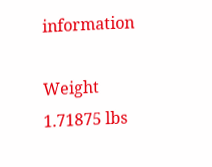information

Weight 1.71875 lbs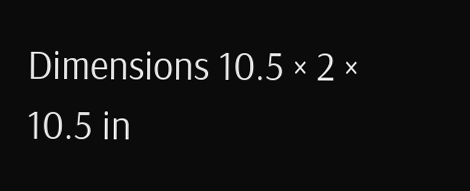Dimensions 10.5 × 2 × 10.5 in